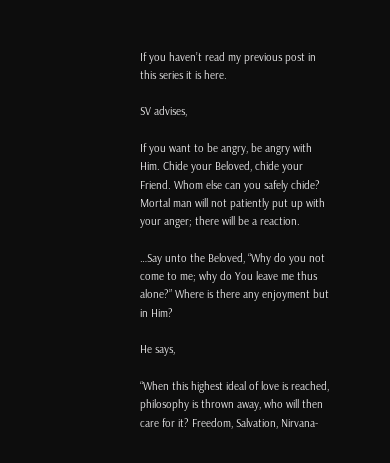If you haven’t read my previous post in this series it is here.

SV advises,

If you want to be angry, be angry with Him. Chide your Beloved, chide your Friend. Whom else can you safely chide? Mortal man will not patiently put up with your anger; there will be a reaction.

…Say unto the Beloved, “Why do you not come to me; why do You leave me thus alone?” Where is there any enjoyment but in Him?

He says,

“When this highest ideal of love is reached, philosophy is thrown away, who will then care for it? Freedom, Salvation, Nirvana-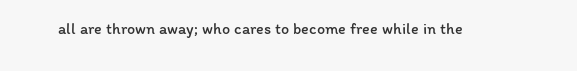all are thrown away; who cares to become free while in the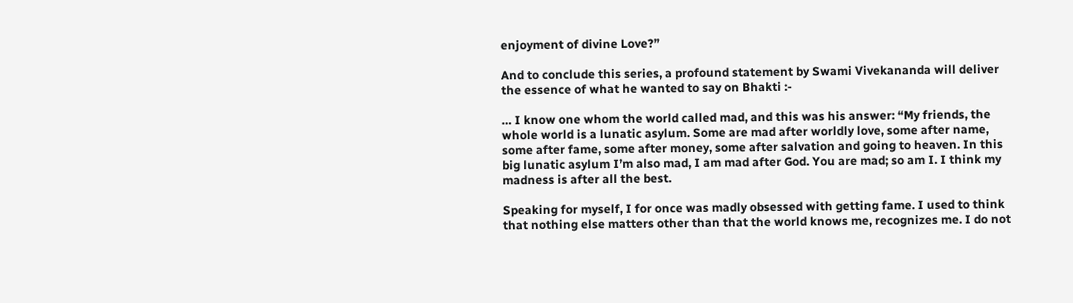enjoyment of divine Love?”

And to conclude this series, a profound statement by Swami Vivekananda will deliver the essence of what he wanted to say on Bhakti :-

… I know one whom the world called mad, and this was his answer: “My friends, the whole world is a lunatic asylum. Some are mad after worldly love, some after name, some after fame, some after money, some after salvation and going to heaven. In this big lunatic asylum I’m also mad, I am mad after God. You are mad; so am I. I think my madness is after all the best.

Speaking for myself, I for once was madly obsessed with getting fame. I used to think that nothing else matters other than that the world knows me, recognizes me. I do not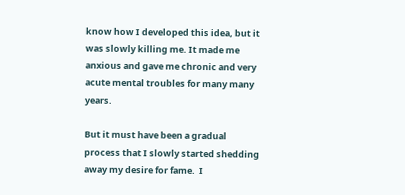know how I developed this idea, but it was slowly killing me. It made me anxious and gave me chronic and very acute mental troubles for many many years.

But it must have been a gradual process that I slowly started shedding away my desire for fame.  I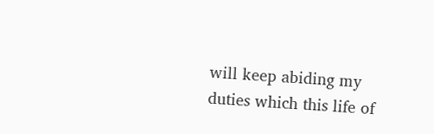will keep abiding my duties which this life of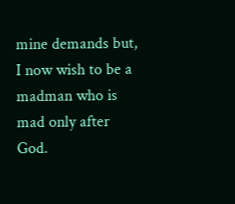mine demands but, I now wish to be a madman who is mad only after God.